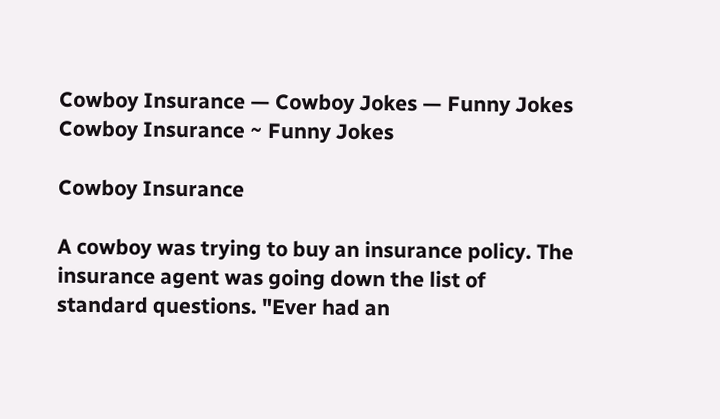Cowboy Insurance — Cowboy Jokes — Funny Jokes
Cowboy Insurance ~ Funny Jokes

Cowboy Insurance

A cowboy was trying to buy an insurance policy. The insurance agent was going down the list of standard questions. "Ever had an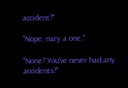accident?"

"Nope, nary a one."

"None? You've never had any accidents?"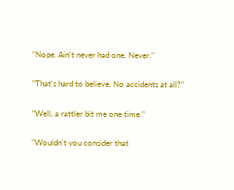"Nope. Ain't never had one. Never."

"That's hard to believe. No accidents at all?"

"Well, a rattler bit me one time."

"Wouldn't you consider that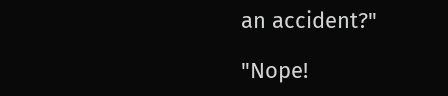an accident?"

"Nope!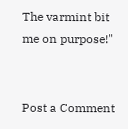The varmint bit me on purpose!"


Post a Comment